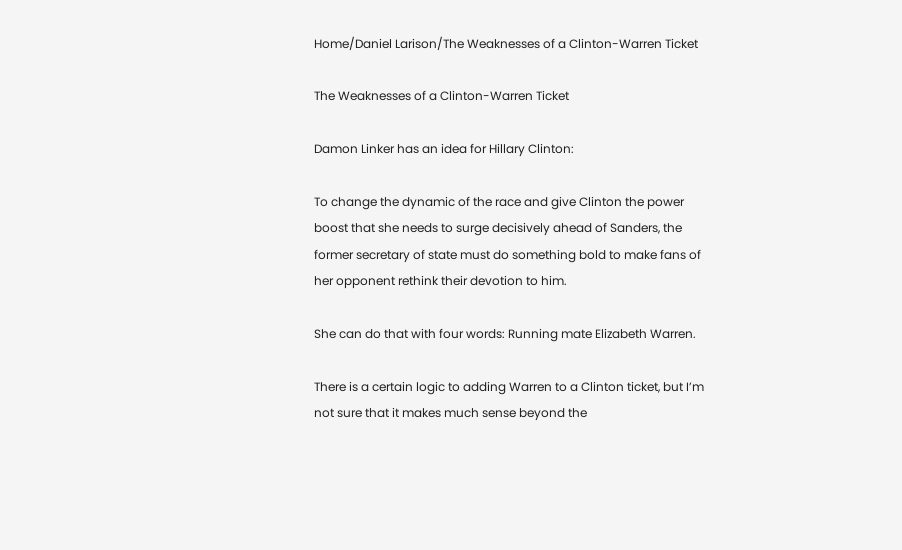Home/Daniel Larison/The Weaknesses of a Clinton-Warren Ticket

The Weaknesses of a Clinton-Warren Ticket

Damon Linker has an idea for Hillary Clinton:

To change the dynamic of the race and give Clinton the power boost that she needs to surge decisively ahead of Sanders, the former secretary of state must do something bold to make fans of her opponent rethink their devotion to him.

She can do that with four words: Running mate Elizabeth Warren.

There is a certain logic to adding Warren to a Clinton ticket, but I’m not sure that it makes much sense beyond the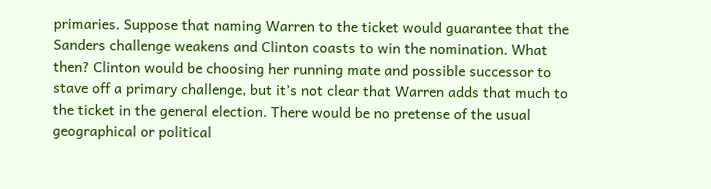primaries. Suppose that naming Warren to the ticket would guarantee that the Sanders challenge weakens and Clinton coasts to win the nomination. What then? Clinton would be choosing her running mate and possible successor to stave off a primary challenge, but it’s not clear that Warren adds that much to the ticket in the general election. There would be no pretense of the usual geographical or political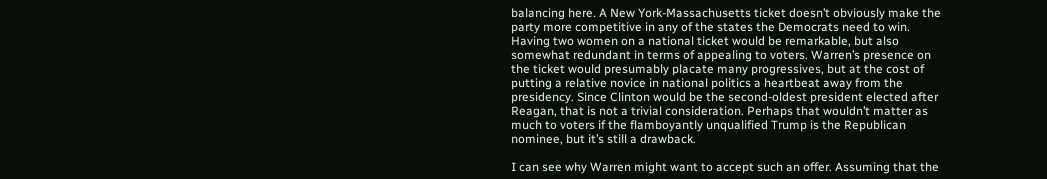balancing here. A New York-Massachusetts ticket doesn’t obviously make the party more competitive in any of the states the Democrats need to win. Having two women on a national ticket would be remarkable, but also somewhat redundant in terms of appealing to voters. Warren’s presence on the ticket would presumably placate many progressives, but at the cost of putting a relative novice in national politics a heartbeat away from the presidency. Since Clinton would be the second-oldest president elected after Reagan, that is not a trivial consideration. Perhaps that wouldn’t matter as much to voters if the flamboyantly unqualified Trump is the Republican nominee, but it’s still a drawback.

I can see why Warren might want to accept such an offer. Assuming that the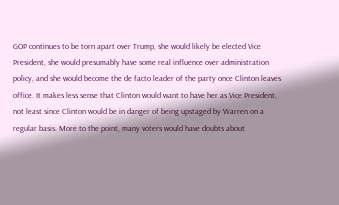GOP continues to be torn apart over Trump, she would likely be elected Vice President, she would presumably have some real influence over administration policy, and she would become the de facto leader of the party once Clinton leaves office. It makes less sense that Clinton would want to have her as Vice President, not least since Clinton would be in danger of being upstaged by Warren on a regular basis. More to the point, many voters would have doubts about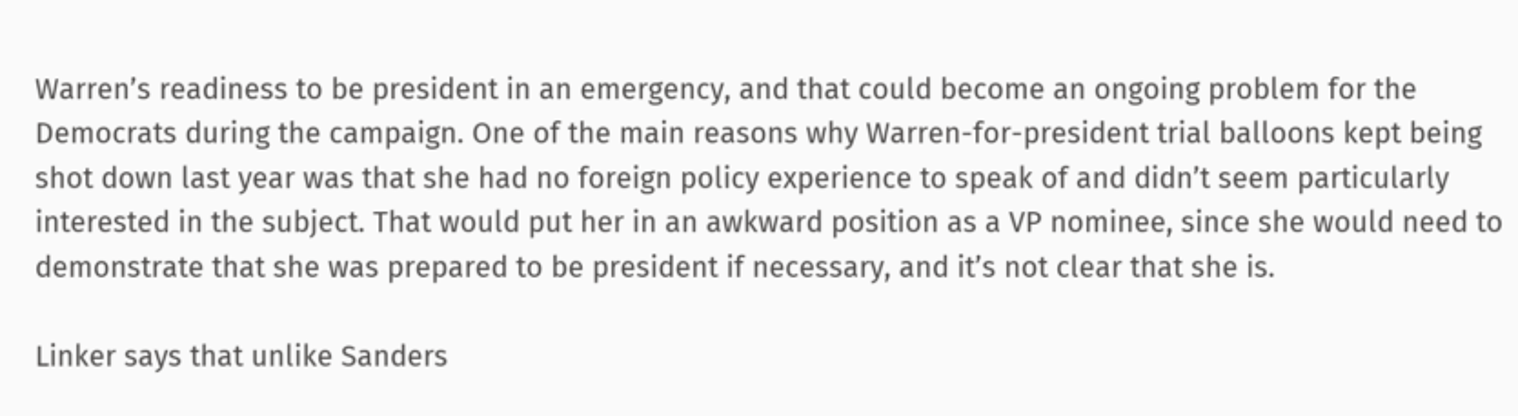Warren’s readiness to be president in an emergency, and that could become an ongoing problem for the Democrats during the campaign. One of the main reasons why Warren-for-president trial balloons kept being shot down last year was that she had no foreign policy experience to speak of and didn’t seem particularly interested in the subject. That would put her in an awkward position as a VP nominee, since she would need to demonstrate that she was prepared to be president if necessary, and it’s not clear that she is.

Linker says that unlike Sanders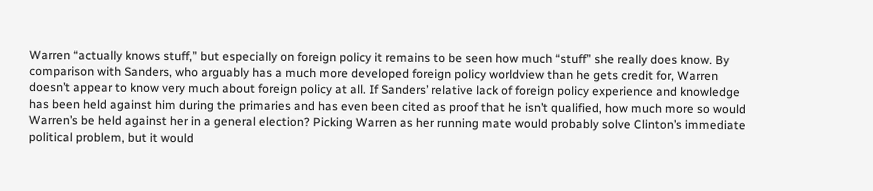Warren “actually knows stuff,” but especially on foreign policy it remains to be seen how much “stuff” she really does know. By comparison with Sanders, who arguably has a much more developed foreign policy worldview than he gets credit for, Warren doesn’t appear to know very much about foreign policy at all. If Sanders’ relative lack of foreign policy experience and knowledge has been held against him during the primaries and has even been cited as proof that he isn’t qualified, how much more so would Warren’s be held against her in a general election? Picking Warren as her running mate would probably solve Clinton’s immediate political problem, but it would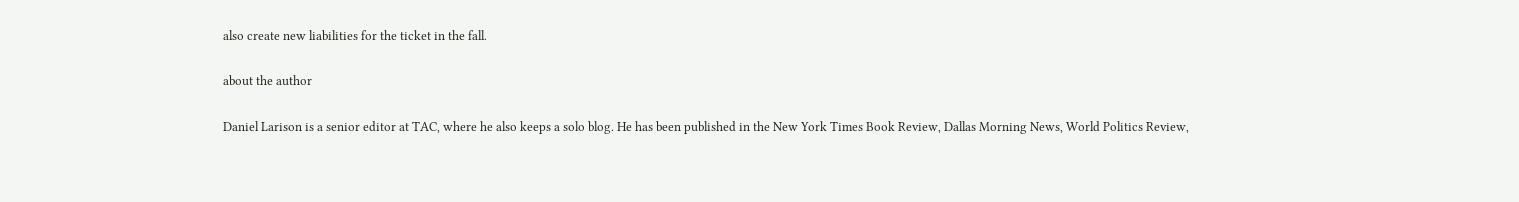also create new liabilities for the ticket in the fall.

about the author

Daniel Larison is a senior editor at TAC, where he also keeps a solo blog. He has been published in the New York Times Book Review, Dallas Morning News, World Politics Review,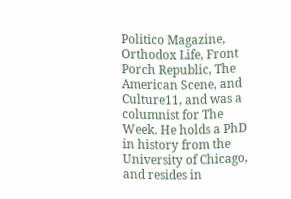Politico Magazine, Orthodox Life, Front Porch Republic, The American Scene, and Culture11, and was a columnist for The Week. He holds a PhD in history from the University of Chicago, and resides in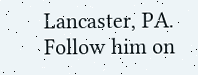Lancaster, PA. Follow him on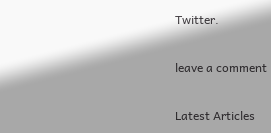Twitter.

leave a comment

Latest Articles